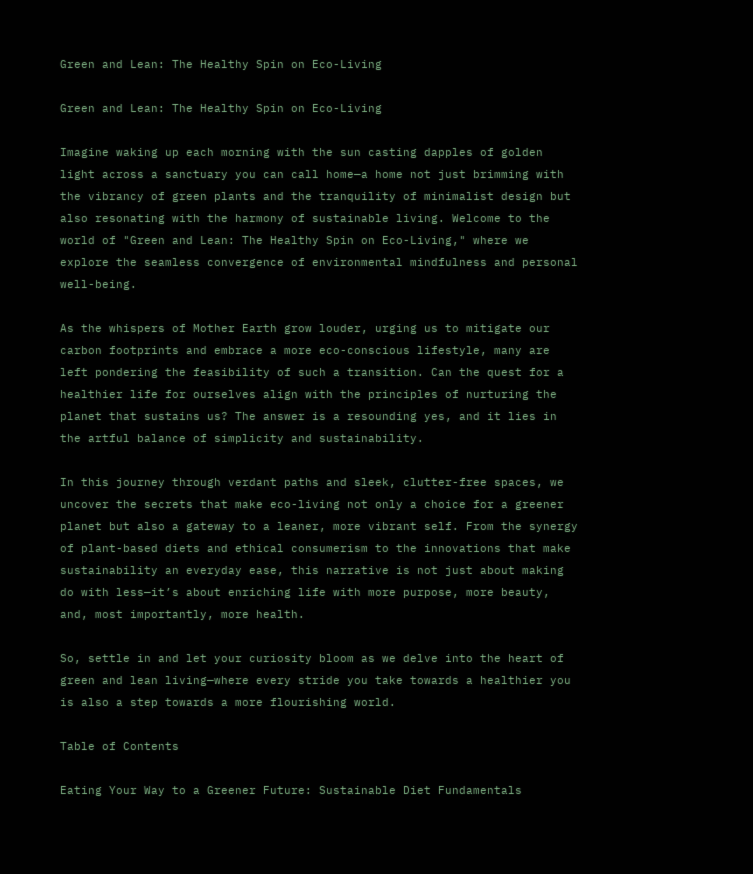Green and Lean: The Healthy Spin on Eco-Living

Green and Lean: The Healthy Spin on Eco-Living

Imagine waking up each morning with the sun casting dapples of golden light across a sanctuary you can call home—a home not just brimming with the vibrancy of green plants and the tranquility of minimalist design but also resonating with the harmony of sustainable living. Welcome to the world of "Green and Lean: The Healthy Spin on Eco-Living," where we explore the seamless convergence of environmental mindfulness and personal well-being.

As the whispers of Mother Earth grow louder, urging us to mitigate our carbon footprints and embrace a more eco-conscious lifestyle, many are left pondering the feasibility of such a transition. Can the quest for a healthier life for ourselves align with the principles of nurturing the planet that sustains us? The answer is a resounding yes, and it lies in the artful balance of simplicity and sustainability.

In this journey through verdant paths and sleek, clutter-free spaces, we uncover the secrets that make eco-living not only a choice for a greener planet but also a gateway to a leaner, more vibrant self. From the synergy of plant-based diets and ethical consumerism to the innovations that make sustainability an everyday ease, this narrative is not just about making do with less—it’s about enriching life with more purpose, more beauty, and, most importantly, more health.

So, settle in and let your curiosity bloom as we delve into the heart of green and lean living—where every stride you take towards a healthier you is also a step towards a more flourishing world.

Table of Contents

Eating Your Way to a Greener Future: Sustainable Diet Fundamentals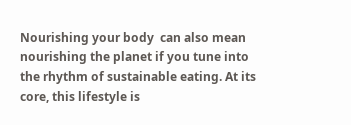Nourishing your body  can also mean nourishing the planet if you tune into the rhythm of sustainable eating. At its core, this lifestyle is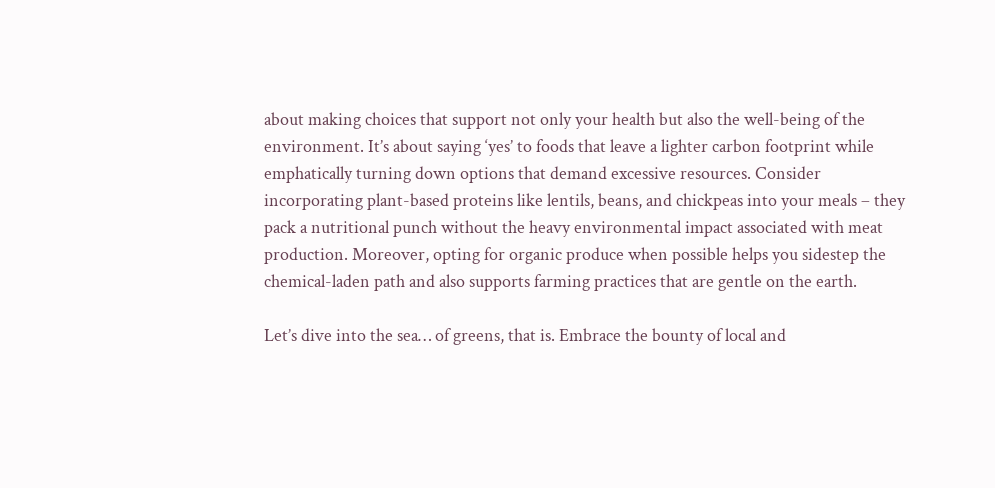about making choices that support not only your health but also the well-being of the environment. It’s about saying ‘yes’ to foods that leave a lighter carbon footprint while emphatically turning down options that demand excessive resources. Consider incorporating plant-based proteins like lentils, beans, and chickpeas into your meals – they pack a nutritional punch without the heavy environmental impact associated with meat production. Moreover, opting for organic produce when possible helps you sidestep the chemical-laden path and also supports farming practices that are gentle on the earth.

Let’s dive into the sea… of greens, that is. Embrace the bounty of local and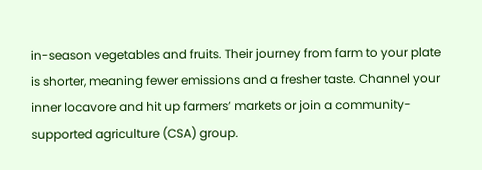in-season vegetables and fruits. Their journey from farm to your plate is shorter, meaning fewer emissions and a fresher taste. Channel your inner locavore and hit up farmers’ markets or join a community-supported agriculture (CSA) group.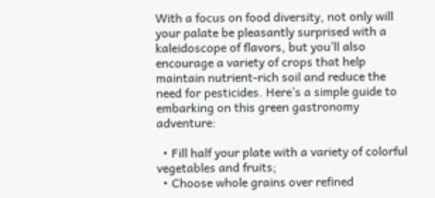With a focus on food diversity, not only will your palate be pleasantly surprised with a kaleidoscope of flavors, but you’ll also encourage a variety of crops that help maintain nutrient-rich soil and reduce the need for pesticides. Here’s a simple guide to embarking on this green gastronomy adventure:

  • Fill half your plate with a variety of colorful vegetables and fruits;
  • Choose whole grains over refined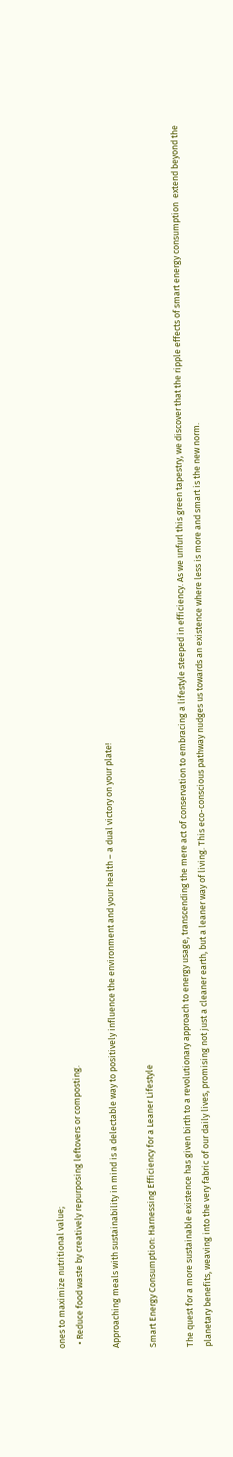ones to maximize nutritional value;
  • Reduce food waste by creatively repurposing leftovers or composting.

Approaching meals with sustainability in mind is a delectable way to positively influence the environment and your health – a dual victory on your plate!

Smart Energy Consumption: Harnessing Efficiency for a Leaner Lifestyle

The quest for a more sustainable existence has given birth to a revolutionary approach to energy usage, transcending the mere act of conservation to embracing a lifestyle steeped in efficiency. As we unfurl this green tapestry, we discover that the ripple effects of smart energy consumption  extend beyond the planetary benefits, weaving into the very fabric of our daily lives, promising not just a cleaner earth, but a leaner way of living. This eco-conscious pathway nudges us towards an existence where less is more and smart is the new norm.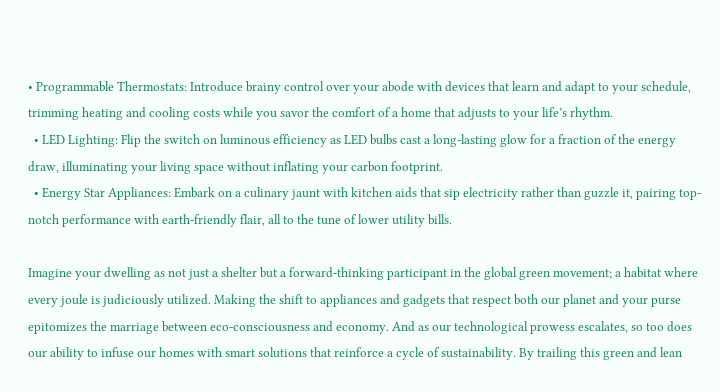• Programmable Thermostats: Introduce brainy control over your abode with devices that learn and adapt to your schedule, trimming heating and cooling costs while you savor the comfort of a home that adjusts to your life’s rhythm.
  • LED Lighting: Flip the switch on luminous efficiency as LED bulbs cast a long-lasting glow for a fraction of the energy draw, illuminating your living space without inflating your carbon footprint.
  • Energy Star Appliances: Embark on a culinary jaunt with kitchen aids that sip electricity rather than guzzle it, pairing top-notch performance with earth-friendly flair, all to the tune of lower utility bills.

Imagine your dwelling as not just a shelter but a forward-thinking participant in the global green movement; a habitat where every joule is judiciously utilized. Making the shift to appliances and gadgets that respect both our planet and your purse epitomizes the marriage between eco-consciousness and economy. And as our technological prowess escalates, so too does our ability to infuse our homes with smart solutions that reinforce a cycle of sustainability. By trailing this green and lean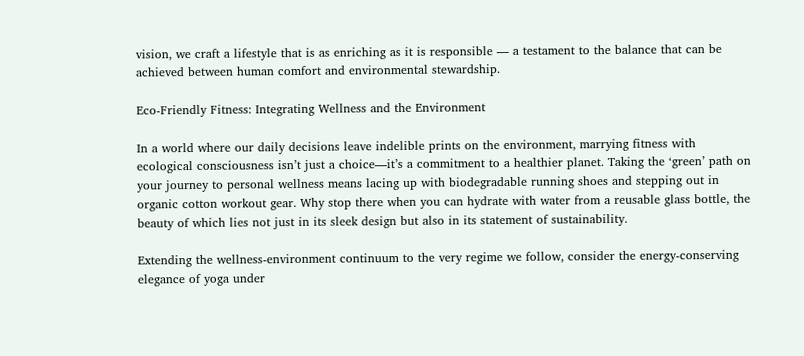vision, we craft a lifestyle that is as enriching as it is responsible — a testament to the balance that can be achieved between human comfort and environmental stewardship.

Eco-Friendly Fitness: Integrating Wellness and the Environment

In a world where our daily decisions leave indelible prints on the environment, marrying fitness with ecological consciousness isn’t just a choice—it’s a commitment to a healthier planet. Taking the ‘green’ path on your journey to personal wellness means lacing up with biodegradable running shoes and stepping out in organic cotton workout gear. Why stop there when you can hydrate with water from a reusable glass bottle, the beauty of which lies not just in its sleek design but also in its statement of sustainability.

Extending the wellness-environment continuum to the very regime we follow, consider the energy-conserving elegance of yoga under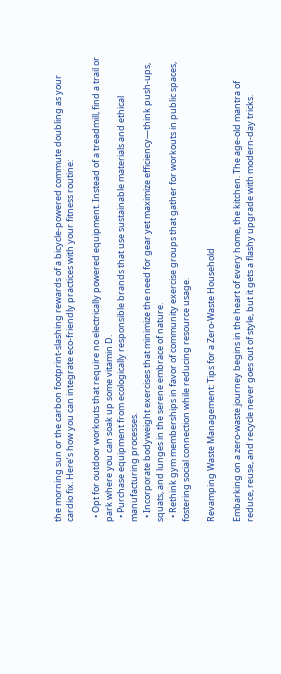the morning sun or the carbon footprint-slashing rewards of a bicycle-powered commute doubling as your cardio fix. Here’s how you can integrate eco-friendly practices with your fitness routine:

  • Opt for outdoor workouts that require no electrically powered equipment. Instead of a treadmill, find a trail or park where you can soak up some vitamin D.
  • Purchase equipment from ecologically responsible brands that use sustainable materials and ethical manufacturing processes.
  • Incorporate bodyweight exercises that minimize the need for gear yet maximize efficiency—think push-ups, squats, and lunges in the serene embrace of nature.
  • Rethink gym memberships in favor of community exercise groups that gather for workouts in public spaces, fostering social connection while reducing resource usage.

Revamping Waste Management: Tips for a Zero-Waste Household

Embarking on a zero-waste journey begins in the heart of every home, the kitchen. The age-old mantra of reduce, reuse, and recycle never goes out of style, but it gets a flashy upgrade with modern-day tricks.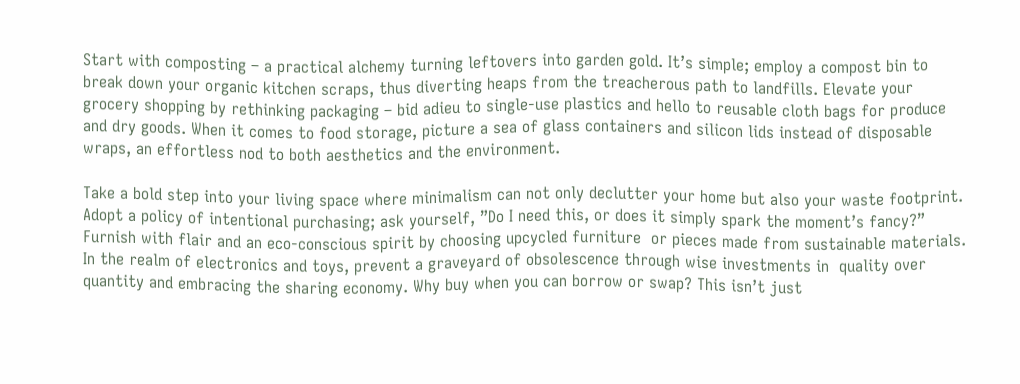Start with composting – a practical alchemy turning leftovers into garden gold. It’s simple; employ a compost bin to break down your organic kitchen scraps, thus diverting heaps from the treacherous path to landfills. Elevate your grocery shopping by rethinking packaging – bid adieu to single-use plastics and hello to reusable cloth bags for produce and dry goods. When it comes to food storage, picture a sea of glass containers and silicon lids instead of disposable wraps, an effortless nod to both aesthetics and the environment.

Take a bold step into your living space where minimalism can not only declutter your home but also your waste footprint. Adopt a policy of intentional purchasing; ask yourself, ”Do I need this, or does it simply spark the moment’s fancy?” Furnish with flair and an eco-conscious spirit by choosing upcycled furniture  or pieces made from sustainable materials. In the realm of electronics and toys, prevent a graveyard of obsolescence through wise investments in  quality over quantity and embracing the sharing economy. Why buy when you can borrow or swap? This isn’t just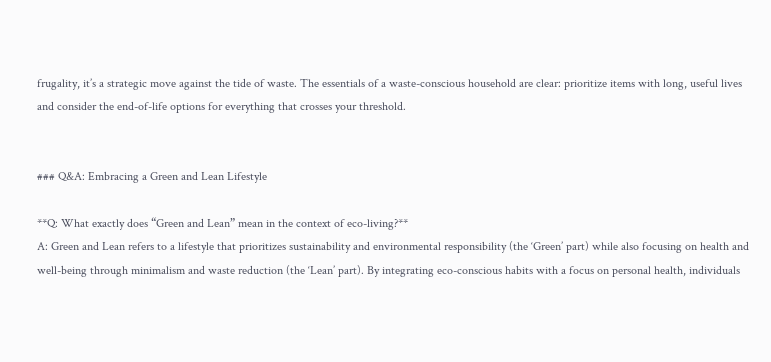frugality, it’s a strategic move against the tide of waste. The essentials of a waste-conscious household are clear: prioritize items with long, useful lives and consider the end-of-life options for everything that crosses your threshold.


### Q&A: Embracing a Green and Lean Lifestyle

**Q: What exactly does “Green and Lean” mean in the context of eco-living?**
A: Green and Lean refers to a lifestyle that prioritizes sustainability and environmental responsibility (the ‘Green’ part) while also focusing on health and well-being through minimalism and waste reduction (the ‘Lean’ part). By integrating eco-conscious habits with a focus on personal health, individuals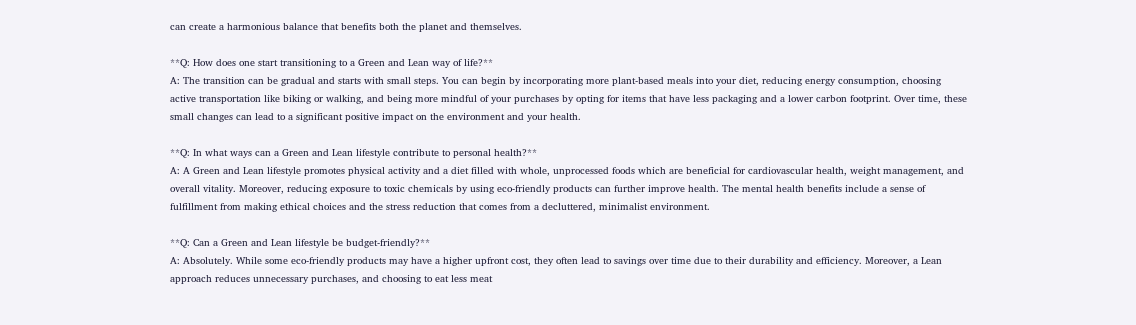can create a harmonious balance that benefits both the planet and themselves.

**Q: How does one start transitioning to a Green and Lean way of life?**
A: The transition can be gradual and starts with small steps. You can begin by incorporating more plant-based meals into your diet, reducing energy consumption, choosing active transportation like biking or walking, and being more mindful of your purchases by opting for items that have less packaging and a lower carbon footprint. Over time, these small changes can lead to a significant positive impact on the environment and your health.

**Q: In what ways can a Green and Lean lifestyle contribute to personal health?**
A: A Green and Lean lifestyle promotes physical activity and a diet filled with whole, unprocessed foods which are beneficial for cardiovascular health, weight management, and overall vitality. Moreover, reducing exposure to toxic chemicals by using eco-friendly products can further improve health. The mental health benefits include a sense of fulfillment from making ethical choices and the stress reduction that comes from a decluttered, minimalist environment.

**Q: Can a Green and Lean lifestyle be budget-friendly?**
A: Absolutely. While some eco-friendly products may have a higher upfront cost, they often lead to savings over time due to their durability and efficiency. Moreover, a Lean approach reduces unnecessary purchases, and choosing to eat less meat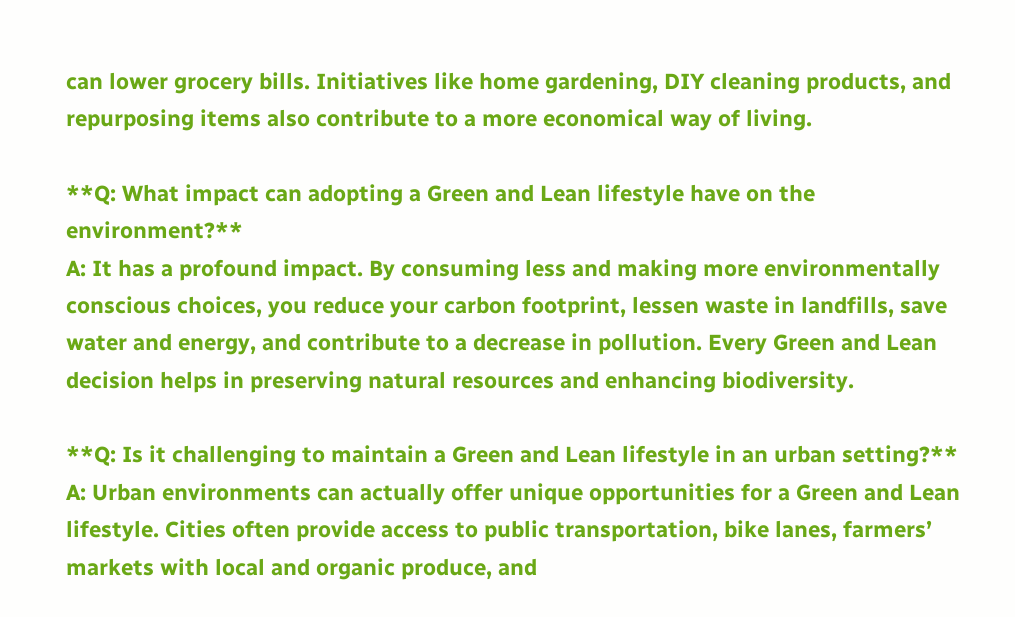can lower grocery bills. Initiatives like home gardening, DIY cleaning products, and repurposing items also contribute to a more economical way of living.

**Q: What impact can adopting a Green and Lean lifestyle have on the environment?**
A: It has a profound impact. By consuming less and making more environmentally conscious choices, you reduce your carbon footprint, lessen waste in landfills, save water and energy, and contribute to a decrease in pollution. Every Green and Lean decision helps in preserving natural resources and enhancing biodiversity.

**Q: Is it challenging to maintain a Green and Lean lifestyle in an urban setting?**
A: Urban environments can actually offer unique opportunities for a Green and Lean lifestyle. Cities often provide access to public transportation, bike lanes, farmers’ markets with local and organic produce, and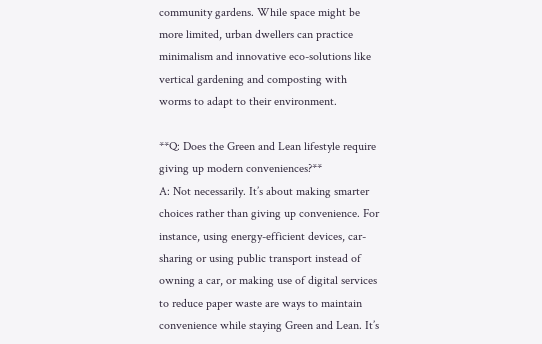community gardens. While space might be more limited, urban dwellers can practice minimalism and innovative eco-solutions like vertical gardening and composting with worms to adapt to their environment.

**Q: Does the Green and Lean lifestyle require giving up modern conveniences?**
A: Not necessarily. It’s about making smarter choices rather than giving up convenience. For instance, using energy-efficient devices, car-sharing or using public transport instead of owning a car, or making use of digital services to reduce paper waste are ways to maintain convenience while staying Green and Lean. It’s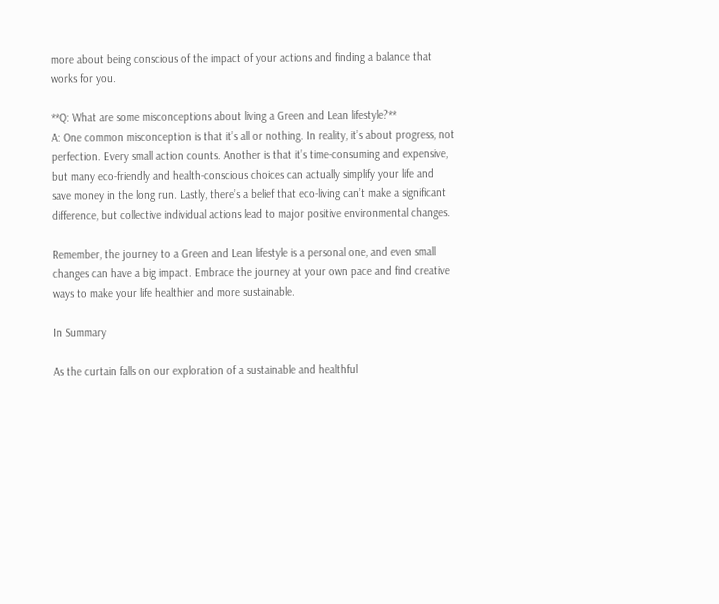more about being conscious of the impact of your actions and finding a balance that works for you.

**Q: What are some misconceptions about living a Green and Lean lifestyle?**
A: One common misconception is that it’s all or nothing. In reality, it’s about progress, not perfection. Every small action counts. Another is that it’s time-consuming and expensive, but many eco-friendly and health-conscious choices can actually simplify your life and save money in the long run. Lastly, there’s a belief that eco-living can’t make a significant difference, but collective individual actions lead to major positive environmental changes.

Remember, the journey to a Green and Lean lifestyle is a personal one, and even small changes can have a big impact. Embrace the journey at your own pace and find creative ways to make your life healthier and more sustainable.

In Summary

As the curtain falls on our exploration of a sustainable and healthful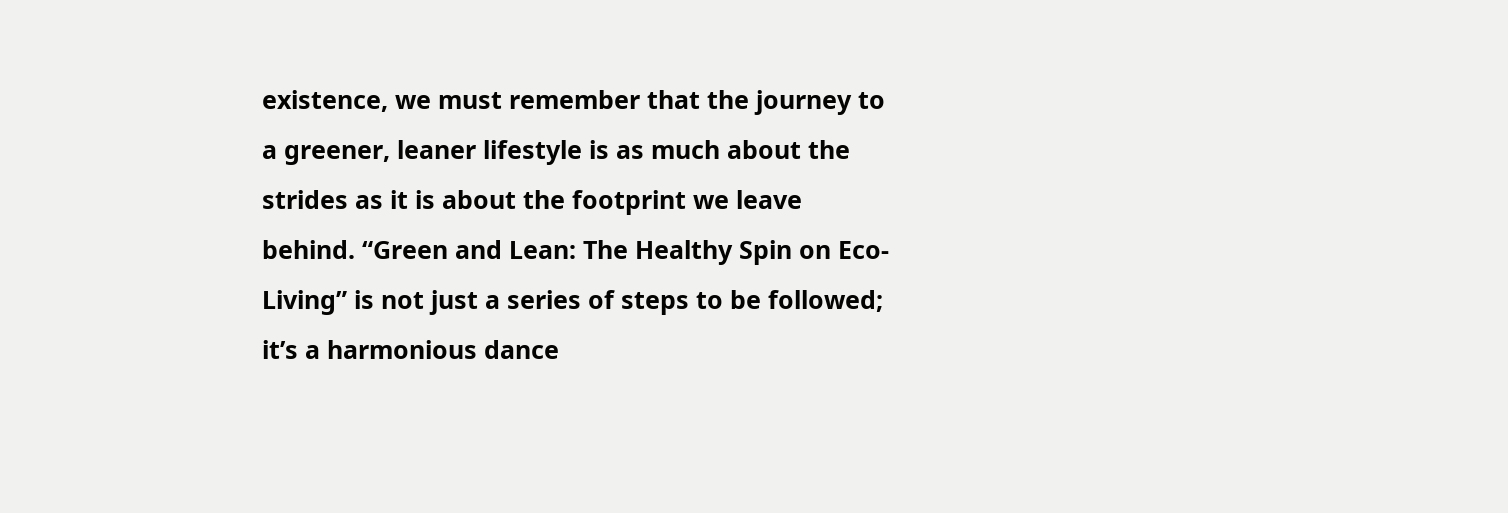existence, we must remember that the journey to a greener, leaner lifestyle is as much about the strides as it is about the footprint we leave behind. “Green and Lean: The Healthy Spin on Eco-Living” is not just a series of steps to be followed; it’s a harmonious dance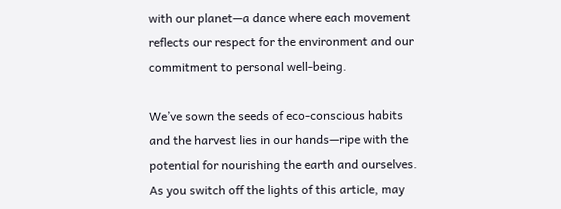with our planet—a dance where each movement reflects our respect for the environment and our commitment to personal well-being.

We’ve sown the seeds of eco-conscious habits and the harvest lies in our hands—ripe with the potential for nourishing the earth and ourselves. As you switch off the lights of this article, may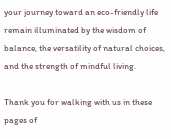your journey toward an eco-friendly life remain illuminated by the wisdom of balance, the versatility of natural choices, and the strength of mindful living.

Thank you for walking with us in these pages of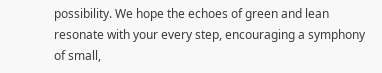possibility. We hope the echoes of green and lean resonate with your every step, encouraging a symphony of small,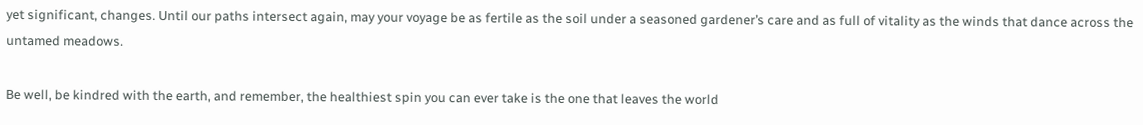yet significant, changes. Until our paths intersect again, may your voyage be as fertile as the soil under a seasoned gardener’s care and as full of vitality as the winds that dance across the untamed meadows.

Be well, be kindred with the earth, and remember, the healthiest spin you can ever take is the one that leaves the world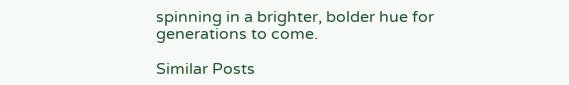spinning in a brighter, bolder hue for generations to come.

Similar Posts